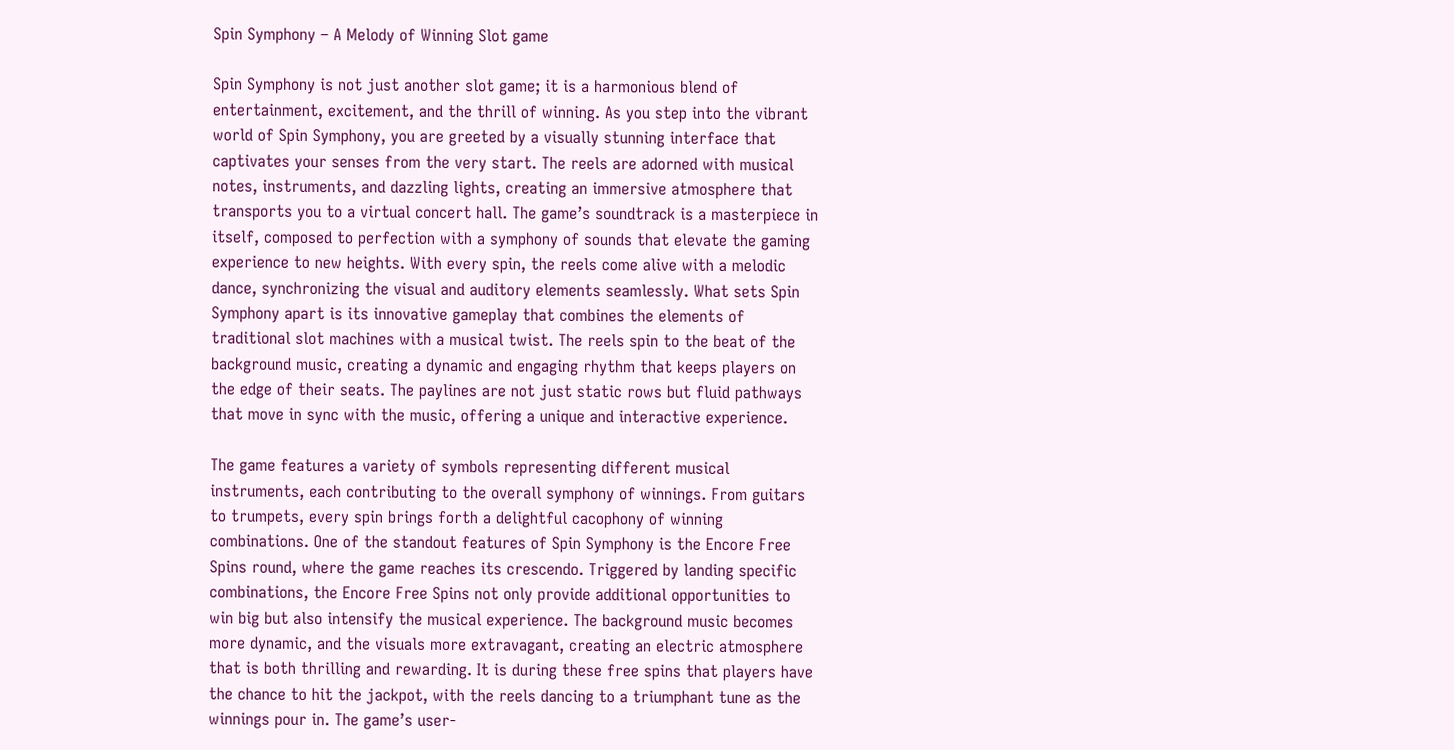Spin Symphony – A Melody of Winning Slot game

Spin Symphony is not just another slot game; it is a harmonious blend of entertainment, excitement, and the thrill of winning. As you step into the vibrant world of Spin Symphony, you are greeted by a visually stunning interface that captivates your senses from the very start. The reels are adorned with musical notes, instruments, and dazzling lights, creating an immersive atmosphere that transports you to a virtual concert hall. The game’s soundtrack is a masterpiece in itself, composed to perfection with a symphony of sounds that elevate the gaming experience to new heights. With every spin, the reels come alive with a melodic dance, synchronizing the visual and auditory elements seamlessly. What sets Spin Symphony apart is its innovative gameplay that combines the elements of traditional slot machines with a musical twist. The reels spin to the beat of the background music, creating a dynamic and engaging rhythm that keeps players on the edge of their seats. The paylines are not just static rows but fluid pathways that move in sync with the music, offering a unique and interactive experience.

The game features a variety of symbols representing different musical instruments, each contributing to the overall symphony of winnings. From guitars to trumpets, every spin brings forth a delightful cacophony of winning combinations. One of the standout features of Spin Symphony is the Encore Free Spins round, where the game reaches its crescendo. Triggered by landing specific combinations, the Encore Free Spins not only provide additional opportunities to win big but also intensify the musical experience. The background music becomes more dynamic, and the visuals more extravagant, creating an electric atmosphere that is both thrilling and rewarding. It is during these free spins that players have the chance to hit the jackpot, with the reels dancing to a triumphant tune as the winnings pour in. The game’s user-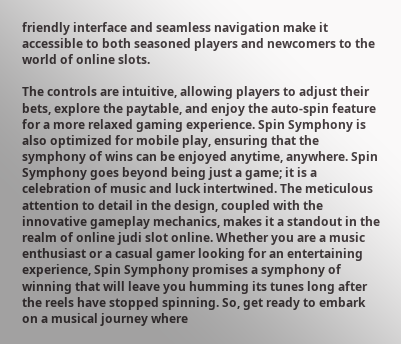friendly interface and seamless navigation make it accessible to both seasoned players and newcomers to the world of online slots.

The controls are intuitive, allowing players to adjust their bets, explore the paytable, and enjoy the auto-spin feature for a more relaxed gaming experience. Spin Symphony is also optimized for mobile play, ensuring that the symphony of wins can be enjoyed anytime, anywhere. Spin Symphony goes beyond being just a game; it is a celebration of music and luck intertwined. The meticulous attention to detail in the design, coupled with the innovative gameplay mechanics, makes it a standout in the realm of online judi slot online. Whether you are a music enthusiast or a casual gamer looking for an entertaining experience, Spin Symphony promises a symphony of winning that will leave you humming its tunes long after the reels have stopped spinning. So, get ready to embark on a musical journey where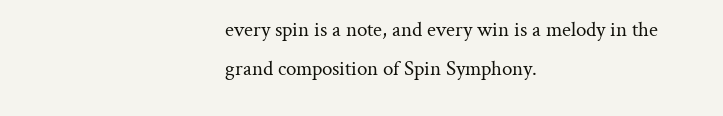every spin is a note, and every win is a melody in the grand composition of Spin Symphony.